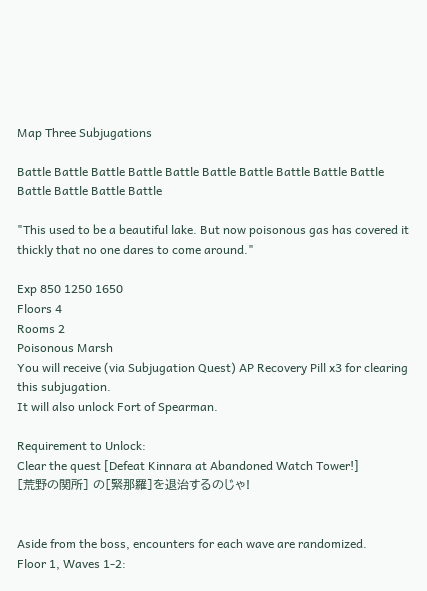Map Three Subjugations

Battle Battle Battle Battle Battle Battle Battle Battle Battle Battle Battle Battle Battle Battle

"This used to be a beautiful lake. But now poisonous gas has covered it thickly that no one dares to come around."

Exp 850 1250 1650
Floors 4
Rooms 2
Poisonous Marsh
You will receive (via Subjugation Quest) AP Recovery Pill x3 for clearing this subjugation.
It will also unlock Fort of Spearman.

Requirement to Unlock:
Clear the quest [Defeat Kinnara at Abandoned Watch Tower!]
[荒野の関所] の[緊那羅]を退治するのじゃ!


Aside from the boss, encounters for each wave are randomized.
Floor 1, Waves 1-2: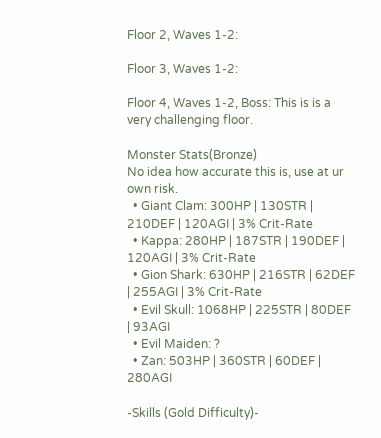Floor 2, Waves 1-2:

Floor 3, Waves 1-2:

Floor 4, Waves 1-2, Boss: This is is a very challenging floor.

Monster Stats(Bronze)
No idea how accurate this is, use at ur own risk.
  • Giant Clam: 300HP | 130STR | 210DEF | 120AGI | 3% Crit-Rate
  • Kappa: 280HP | 187STR | 190DEF | 120AGI | 3% Crit-Rate
  • Gion Shark: 630HP | 216STR | 62DEF | 255AGI | 3% Crit-Rate
  • Evil Skull: 1068HP | 225STR | 80DEF | 93AGI
  • Evil Maiden: ?
  • Zan: 503HP | 360STR | 60DEF | 280AGI

-Skills (Gold Difficulty)-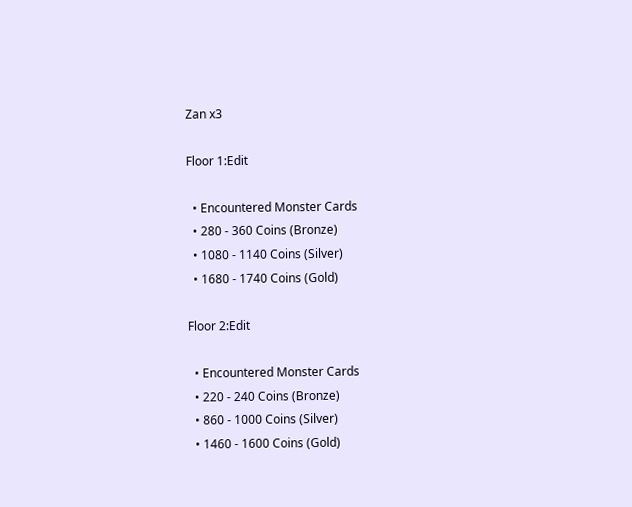Zan x3

Floor 1:Edit

  • Encountered Monster Cards
  • 280 - 360 Coins (Bronze)
  • 1080 - 1140 Coins (Silver)
  • 1680 - 1740 Coins (Gold)

Floor 2:Edit

  • Encountered Monster Cards
  • 220 - 240 Coins (Bronze)
  • 860 - 1000 Coins (Silver)
  • 1460 - 1600 Coins (Gold)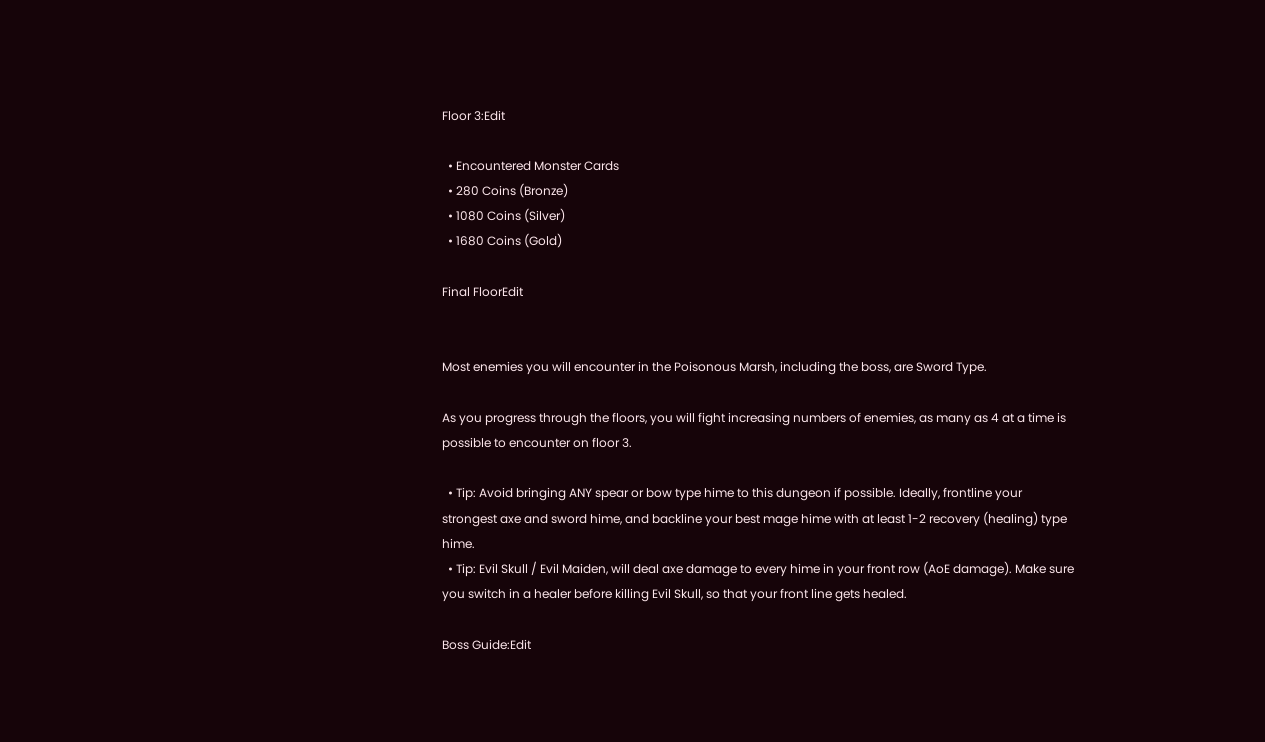Floor 3:Edit

  • Encountered Monster Cards
  • 280 Coins (Bronze)
  • 1080 Coins (Silver)
  • 1680 Coins (Gold)

Final FloorEdit


Most enemies you will encounter in the Poisonous Marsh, including the boss, are Sword Type.

As you progress through the floors, you will fight increasing numbers of enemies, as many as 4 at a time is possible to encounter on floor 3.

  • Tip: Avoid bringing ANY spear or bow type hime to this dungeon if possible. Ideally, frontline your strongest axe and sword hime, and backline your best mage hime with at least 1-2 recovery (healing) type hime.
  • Tip: Evil Skull / Evil Maiden, will deal axe damage to every hime in your front row (AoE damage). Make sure you switch in a healer before killing Evil Skull, so that your front line gets healed.

Boss Guide:Edit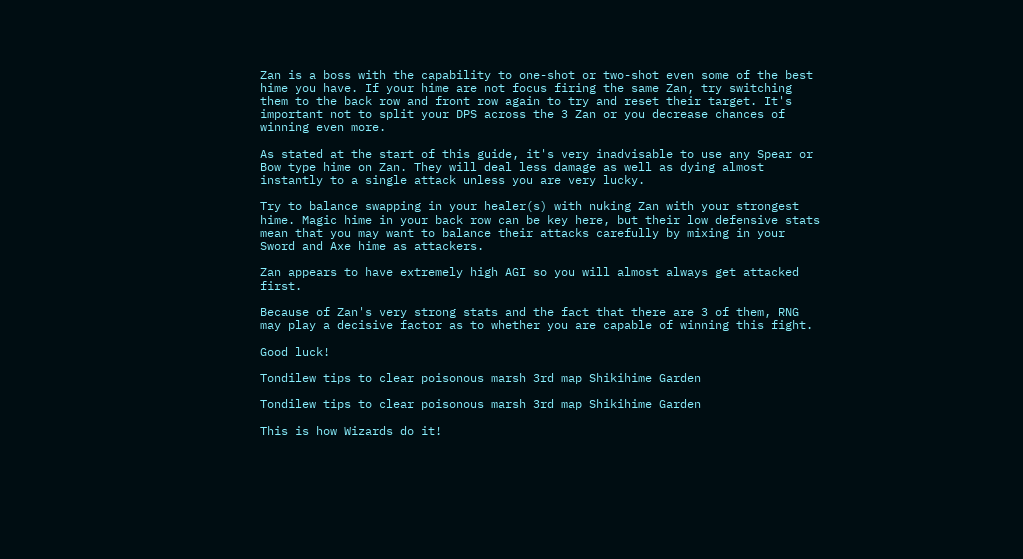Zan is a boss with the capability to one-shot or two-shot even some of the best hime you have. If your hime are not focus firing the same Zan, try switching them to the back row and front row again to try and reset their target. It's important not to split your DPS across the 3 Zan or you decrease chances of winning even more.

As stated at the start of this guide, it's very inadvisable to use any Spear or Bow type hime on Zan. They will deal less damage as well as dying almost instantly to a single attack unless you are very lucky.

Try to balance swapping in your healer(s) with nuking Zan with your strongest hime. Magic hime in your back row can be key here, but their low defensive stats mean that you may want to balance their attacks carefully by mixing in your Sword and Axe hime as attackers.

Zan appears to have extremely high AGI so you will almost always get attacked first.

Because of Zan's very strong stats and the fact that there are 3 of them, RNG may play a decisive factor as to whether you are capable of winning this fight.

Good luck!

Tondilew tips to clear poisonous marsh 3rd map Shikihime Garden

Tondilew tips to clear poisonous marsh 3rd map Shikihime Garden

This is how Wizards do it!